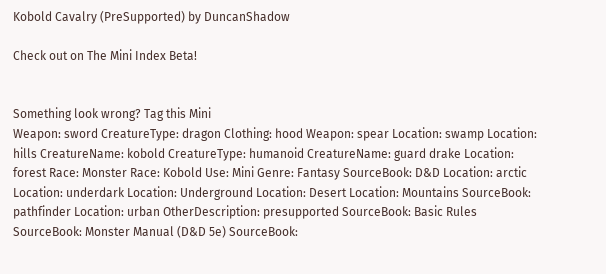Kobold Cavalry (PreSupported) by DuncanShadow

Check out on The Mini Index Beta!


Something look wrong? Tag this Mini
Weapon: sword CreatureType: dragon Clothing: hood Weapon: spear Location: swamp Location: hills CreatureName: kobold CreatureType: humanoid CreatureName: guard drake Location: forest Race: Monster Race: Kobold Use: Mini Genre: Fantasy SourceBook: D&D Location: arctic Location: underdark Location: Underground Location: Desert Location: Mountains SourceBook: pathfinder Location: urban OtherDescription: presupported SourceBook: Basic Rules SourceBook: Monster Manual (D&D 5e) SourceBook: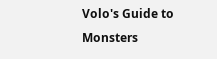Volo's Guide to Monsters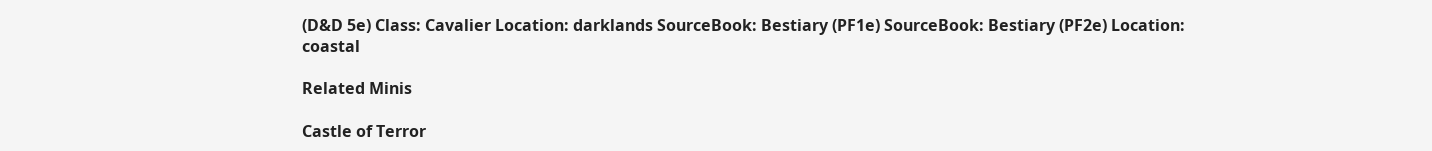(D&D 5e) Class: Cavalier Location: darklands SourceBook: Bestiary (PF1e) SourceBook: Bestiary (PF2e) Location: coastal

Related Minis

Castle of Terror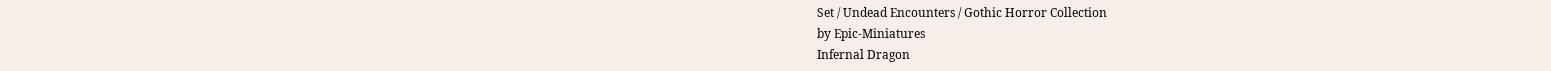Set / Undead Encounters / Gothic Horror Collection
by Epic-Miniatures
Infernal Dragon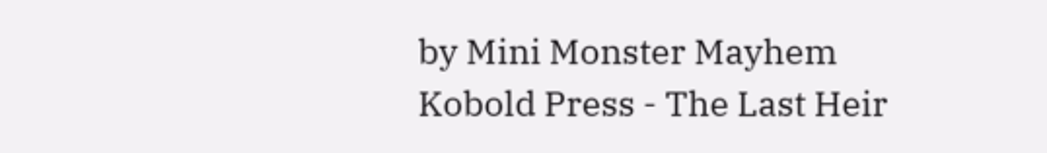by Mini Monster Mayhem
Kobold Press - The Last Heir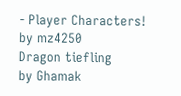- Player Characters!
by mz4250
Dragon tiefling
by Ghamak